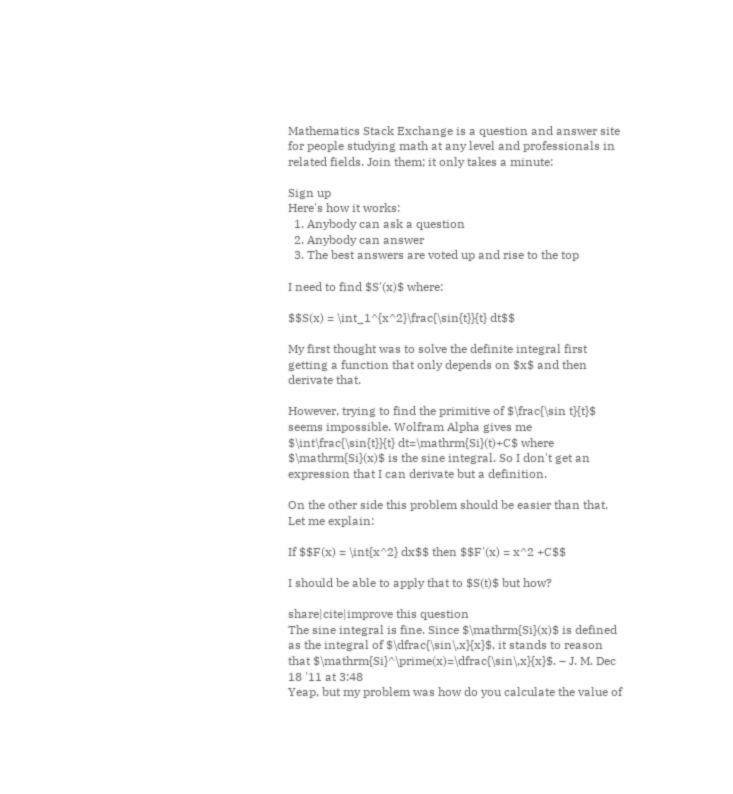Mathematics Stack Exchange is a question and answer site for people studying math at any level and professionals in related fields. Join them; it only takes a minute:

Sign up
Here's how it works:
  1. Anybody can ask a question
  2. Anybody can answer
  3. The best answers are voted up and rise to the top

I need to find $S'(x)$ where:

$$S(x) = \int_1^{x^2}\frac{\sin{t}}{t} dt$$

My first thought was to solve the definite integral first getting a function that only depends on $x$ and then derivate that.

However, trying to find the primitive of $\frac{\sin t}{t}$ seems impossible. Wolfram Alpha gives me $\int\frac{\sin{t}}{t} dt=\mathrm{Si}(t)+C$ where $\mathrm{Si}(x)$ is the sine integral. So I don't get an expression that I can derivate but a definition.

On the other side this problem should be easier than that. Let me explain:

If $$F(x) = \int{x^2} dx$$ then $$F'(x) = x^2 +C$$

I should be able to apply that to $S(t)$ but how?

share|cite|improve this question
The sine integral is fine. Since $\mathrm{Si}(x)$ is defined as the integral of $\dfrac{\sin\,x}{x}$, it stands to reason that $\mathrm{Si}^\prime(x)=\dfrac{\sin\,x}{x}$. – J. M. Dec 18 '11 at 3:48
Yeap, but my problem was how do you calculate the value of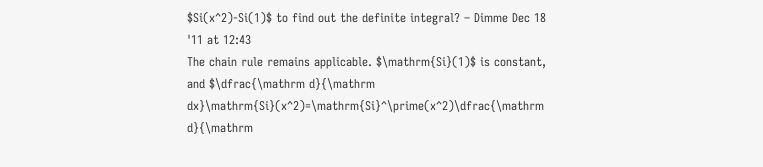$Si(x^2)-Si(1)$ to find out the definite integral? – Dimme Dec 18 '11 at 12:43
The chain rule remains applicable. $\mathrm{Si}(1)$ is constant, and $\dfrac{\mathrm d}{\mathrm dx}\mathrm{Si}(x^2)=\mathrm{Si}^\prime(x^2)\dfrac{\mathrm d}{\mathrm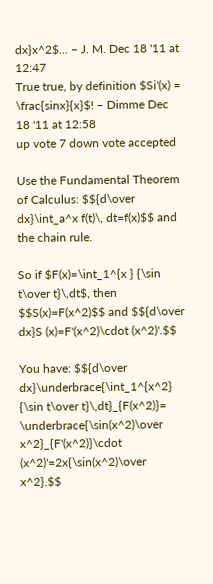dx}x^2$... – J. M. Dec 18 '11 at 12:47
True true, by definition $Si'(x) = \frac{sinx}{x}$! – Dimme Dec 18 '11 at 12:58
up vote 7 down vote accepted

Use the Fundamental Theorem of Calculus: $${d\over dx}\int_a^x f(t)\, dt=f(x)$$ and the chain rule.

So if $F(x)=\int_1^{x } {\sin t\over t}\,dt$, then $$S(x)=F(x^2)$$ and $${d\over dx}S (x)=F'(x^2)\cdot (x^2)'.$$

You have: $${d\over dx}\underbrace{\int_1^{x^2} {\sin t\over t}\,dt}_{F(x^2)}= \underbrace{\sin(x^2)\over x^2}_{F'(x^2)}\cdot (x^2)'=2x{\sin(x^2)\over x^2}.$$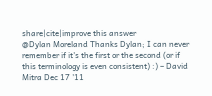share|cite|improve this answer
@Dylan Moreland Thanks Dylan; I can never remember if it's the first or the second (or if this terminology is even consistent) :) – David Mitra Dec 17 '11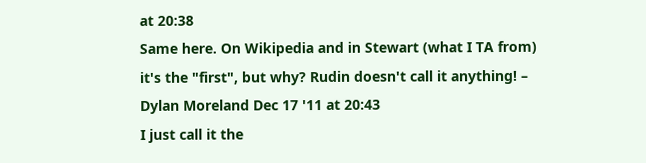at 20:38
Same here. On Wikipedia and in Stewart (what I TA from) it's the "first", but why? Rudin doesn't call it anything! – Dylan Moreland Dec 17 '11 at 20:43
I just call it the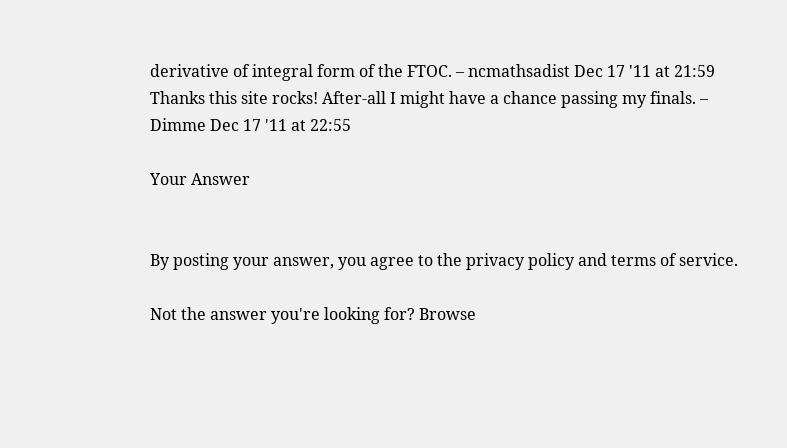derivative of integral form of the FTOC. – ncmathsadist Dec 17 '11 at 21:59
Thanks this site rocks! After-all I might have a chance passing my finals. – Dimme Dec 17 '11 at 22:55

Your Answer


By posting your answer, you agree to the privacy policy and terms of service.

Not the answer you're looking for? Browse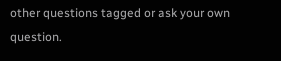other questions tagged or ask your own question.